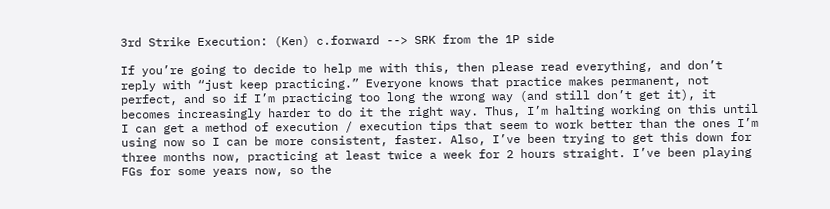3rd Strike Execution: (Ken) c.forward --> SRK from the 1P side

If you’re going to decide to help me with this, then please read everything, and don’t reply with “just keep practicing.” Everyone knows that practice makes permanent, not perfect, and so if I’m practicing too long the wrong way (and still don’t get it), it becomes increasingly harder to do it the right way. Thus, I’m halting working on this until I can get a method of execution / execution tips that seem to work better than the ones I’m using now so I can be more consistent, faster. Also, I’ve been trying to get this down for three months now, practicing at least twice a week for 2 hours straight. I’ve been playing FGs for some years now, so the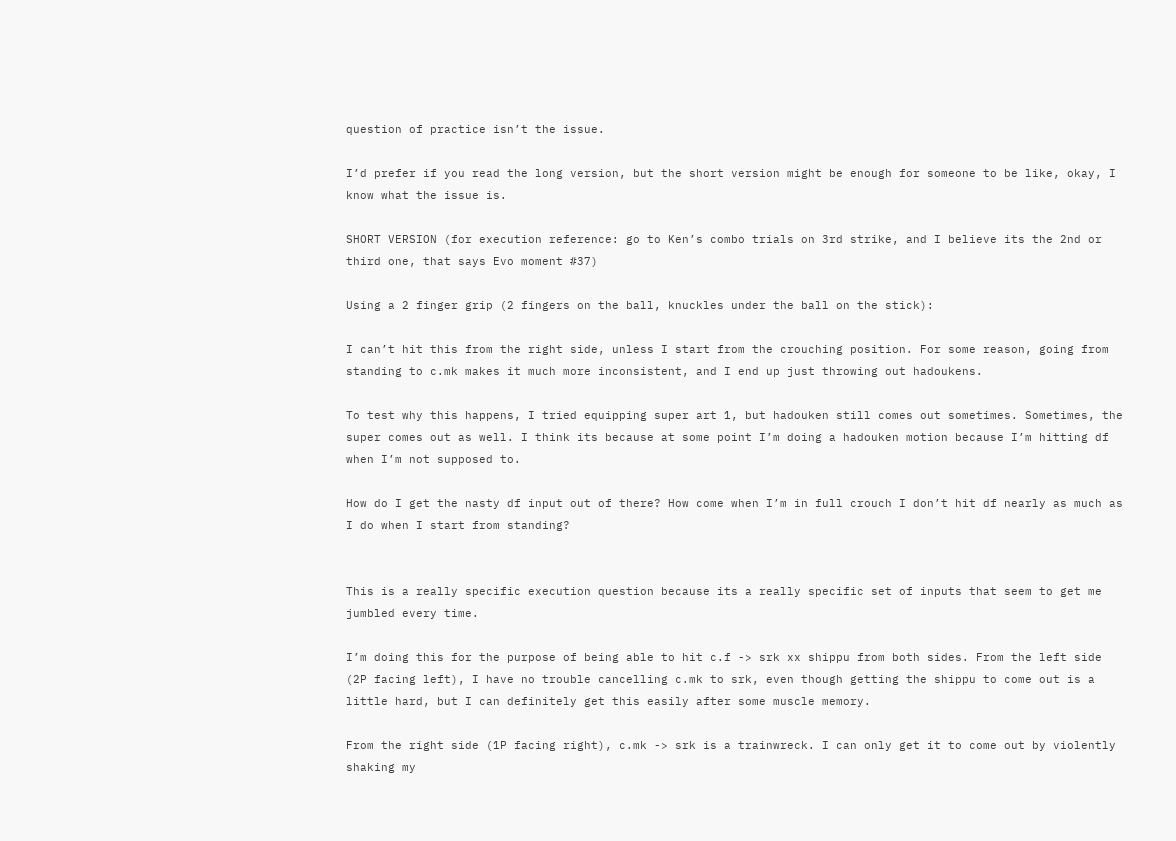question of practice isn’t the issue.

I’d prefer if you read the long version, but the short version might be enough for someone to be like, okay, I know what the issue is.

SHORT VERSION (for execution reference: go to Ken’s combo trials on 3rd strike, and I believe its the 2nd or third one, that says Evo moment #37)

Using a 2 finger grip (2 fingers on the ball, knuckles under the ball on the stick):

I can’t hit this from the right side, unless I start from the crouching position. For some reason, going from standing to c.mk makes it much more inconsistent, and I end up just throwing out hadoukens.

To test why this happens, I tried equipping super art 1, but hadouken still comes out sometimes. Sometimes, the super comes out as well. I think its because at some point I’m doing a hadouken motion because I’m hitting df when I’m not supposed to.

How do I get the nasty df input out of there? How come when I’m in full crouch I don’t hit df nearly as much as I do when I start from standing?


This is a really specific execution question because its a really specific set of inputs that seem to get me jumbled every time.

I’m doing this for the purpose of being able to hit c.f -> srk xx shippu from both sides. From the left side (2P facing left), I have no trouble cancelling c.mk to srk, even though getting the shippu to come out is a little hard, but I can definitely get this easily after some muscle memory.

From the right side (1P facing right), c.mk -> srk is a trainwreck. I can only get it to come out by violently shaking my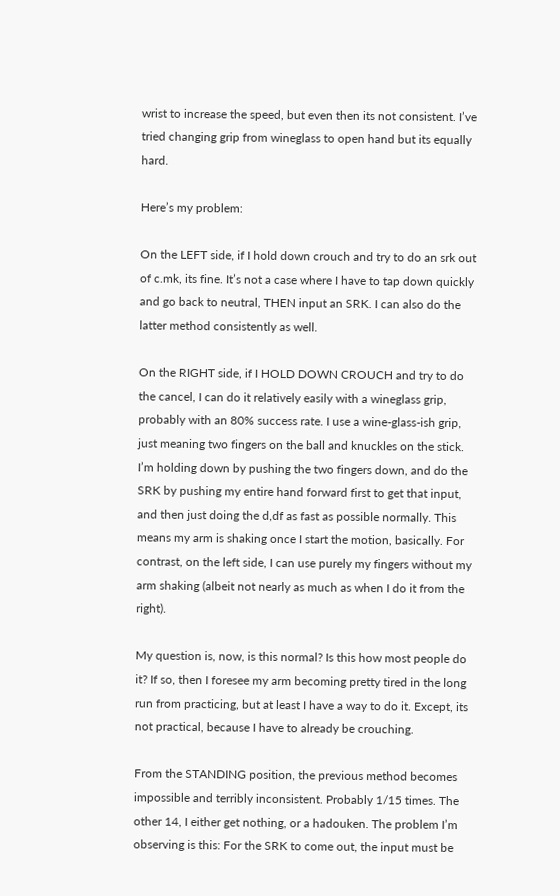wrist to increase the speed, but even then its not consistent. I’ve tried changing grip from wineglass to open hand but its equally hard.

Here’s my problem:

On the LEFT side, if I hold down crouch and try to do an srk out of c.mk, its fine. It’s not a case where I have to tap down quickly and go back to neutral, THEN input an SRK. I can also do the latter method consistently as well.

On the RIGHT side, if I HOLD DOWN CROUCH and try to do the cancel, I can do it relatively easily with a wineglass grip, probably with an 80% success rate. I use a wine-glass-ish grip, just meaning two fingers on the ball and knuckles on the stick. I’m holding down by pushing the two fingers down, and do the SRK by pushing my entire hand forward first to get that input, and then just doing the d,df as fast as possible normally. This means my arm is shaking once I start the motion, basically. For contrast, on the left side, I can use purely my fingers without my arm shaking (albeit not nearly as much as when I do it from the right).

My question is, now, is this normal? Is this how most people do it? If so, then I foresee my arm becoming pretty tired in the long run from practicing, but at least I have a way to do it. Except, its not practical, because I have to already be crouching.

From the STANDING position, the previous method becomes impossible and terribly inconsistent. Probably 1/15 times. The other 14, I either get nothing, or a hadouken. The problem I’m observing is this: For the SRK to come out, the input must be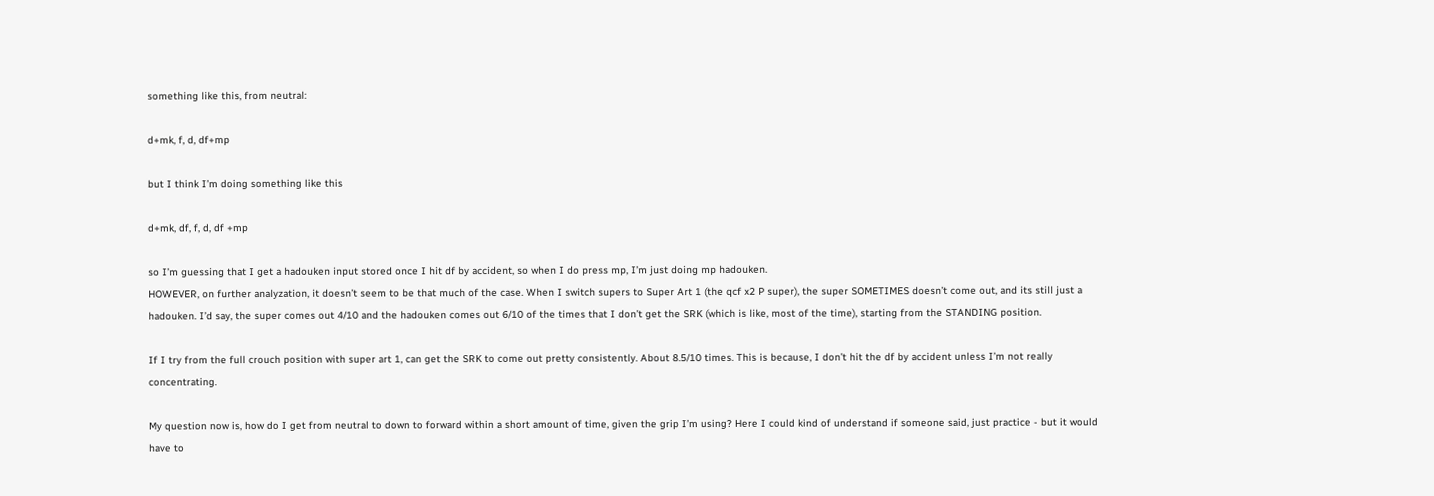something like this, from neutral:

d+mk, f, d, df+mp

but I think I’m doing something like this

d+mk, df, f, d, df +mp

so I’m guessing that I get a hadouken input stored once I hit df by accident, so when I do press mp, I’m just doing mp hadouken.
HOWEVER, on further analyzation, it doesn’t seem to be that much of the case. When I switch supers to Super Art 1 (the qcf x2 P super), the super SOMETIMES doesn’t come out, and its still just a hadouken. I’d say, the super comes out 4/10 and the hadouken comes out 6/10 of the times that I don’t get the SRK (which is like, most of the time), starting from the STANDING position.

If I try from the full crouch position with super art 1, can get the SRK to come out pretty consistently. About 8.5/10 times. This is because, I don’t hit the df by accident unless I’m not really concentrating.

My question now is, how do I get from neutral to down to forward within a short amount of time, given the grip I’m using? Here I could kind of understand if someone said, just practice - but it would have to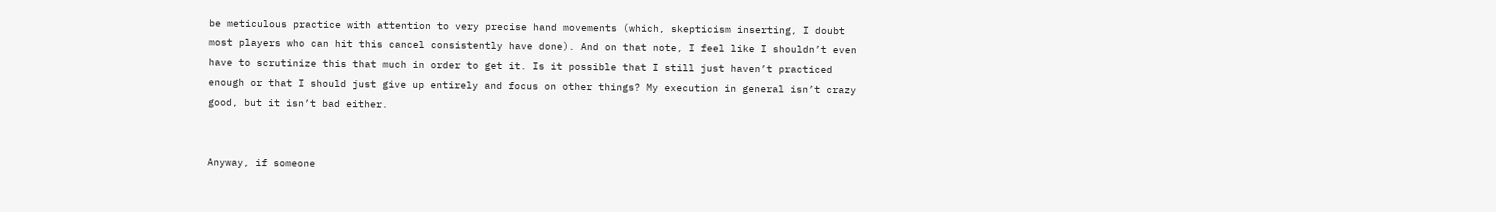be meticulous practice with attention to very precise hand movements (which, skepticism inserting, I doubt most players who can hit this cancel consistently have done). And on that note, I feel like I shouldn’t even have to scrutinize this that much in order to get it. Is it possible that I still just haven’t practiced enough or that I should just give up entirely and focus on other things? My execution in general isn’t crazy good, but it isn’t bad either.


Anyway, if someone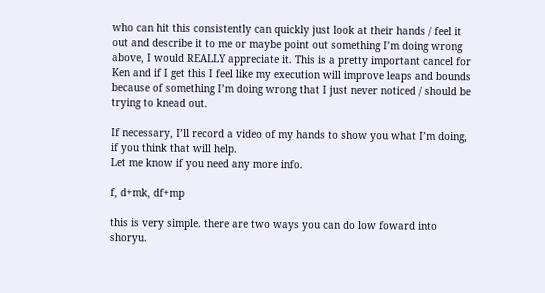who can hit this consistently can quickly just look at their hands / feel it out and describe it to me or maybe point out something I’m doing wrong above, I would REALLY appreciate it. This is a pretty important cancel for Ken and if I get this I feel like my execution will improve leaps and bounds because of something I’m doing wrong that I just never noticed / should be trying to knead out.

If necessary, I’ll record a video of my hands to show you what I’m doing, if you think that will help.
Let me know if you need any more info.

f, d+mk, df+mp

this is very simple. there are two ways you can do low foward into shoryu.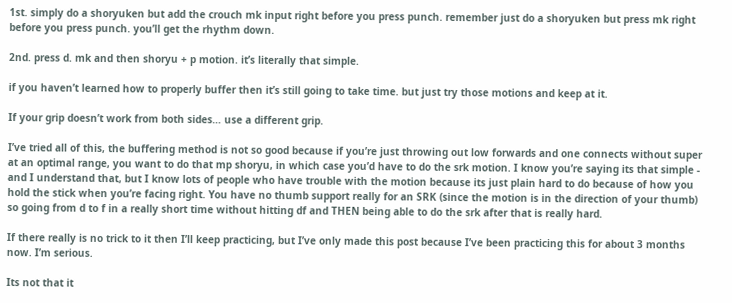1st. simply do a shoryuken but add the crouch mk input right before you press punch. remember just do a shoryuken but press mk right before you press punch. you’ll get the rhythm down.

2nd. press d. mk and then shoryu + p motion. it’s literally that simple.

if you haven’t learned how to properly buffer then it’s still going to take time. but just try those motions and keep at it.

If your grip doesn’t work from both sides… use a different grip.

I’ve tried all of this, the buffering method is not so good because if you’re just throwing out low forwards and one connects without super at an optimal range, you want to do that mp shoryu, in which case you’d have to do the srk motion. I know you’re saying its that simple - and I understand that, but I know lots of people who have trouble with the motion because its just plain hard to do because of how you hold the stick when you’re facing right. You have no thumb support really for an SRK (since the motion is in the direction of your thumb) so going from d to f in a really short time without hitting df and THEN being able to do the srk after that is really hard.

If there really is no trick to it then I’ll keep practicing, but I’ve only made this post because I’ve been practicing this for about 3 months now. I’m serious.

Its not that it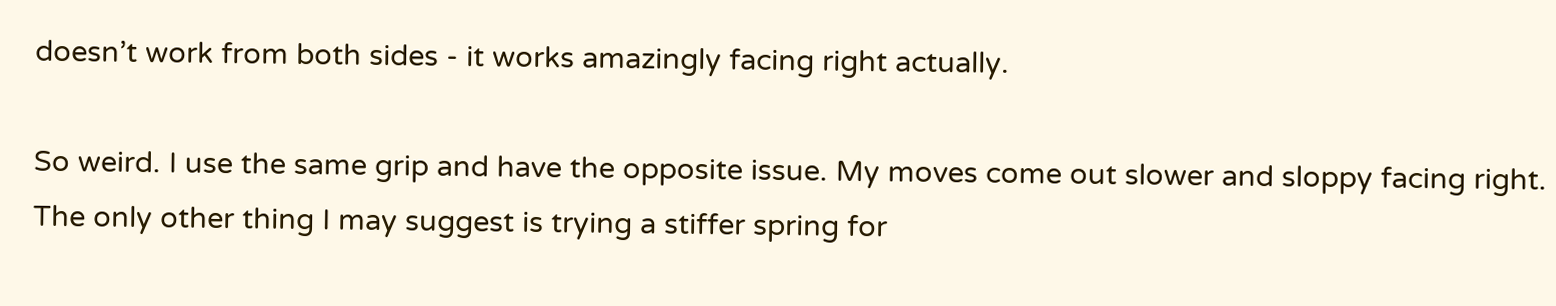doesn’t work from both sides - it works amazingly facing right actually.

So weird. I use the same grip and have the opposite issue. My moves come out slower and sloppy facing right. The only other thing I may suggest is trying a stiffer spring for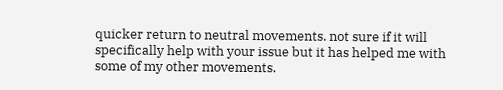quicker return to neutral movements. not sure if it will specifically help with your issue but it has helped me with some of my other movements.